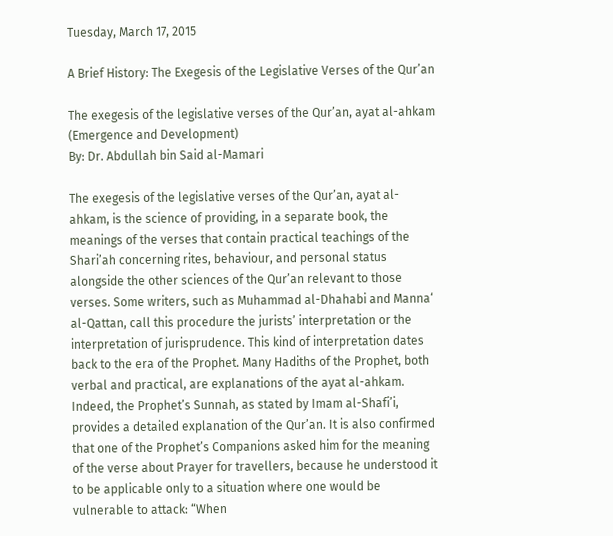Tuesday, March 17, 2015

A Brief History: The Exegesis of the Legislative Verses of the Qur’an

The exegesis of the legislative verses of the Qur’an, ayat al-ahkam
(Emergence and Development)
By: Dr. Abdullah bin Said al-Mamari

The exegesis of the legislative verses of the Qur’an, ayat al-ahkam, is the science of providing, in a separate book, the meanings of the verses that contain practical teachings of the Shari’ah concerning rites, behaviour, and personal status alongside the other sciences of the Qur’an relevant to those verses. Some writers, such as Muhammad al-Dhahabi and Manna‘ al-Qattan, call this procedure the jurists’ interpretation or the interpretation of jurisprudence. This kind of interpretation dates back to the era of the Prophet. Many Hadiths of the Prophet, both verbal and practical, are explanations of the ayat al-ahkam. Indeed, the Prophet’s Sunnah, as stated by Imam al-Shafi’i, provides a detailed explanation of the Qur’an. It is also confirmed that one of the Prophet’s Companions asked him for the meaning of the verse about Prayer for travellers, because he understood it to be applicable only to a situation where one would be vulnerable to attack: “When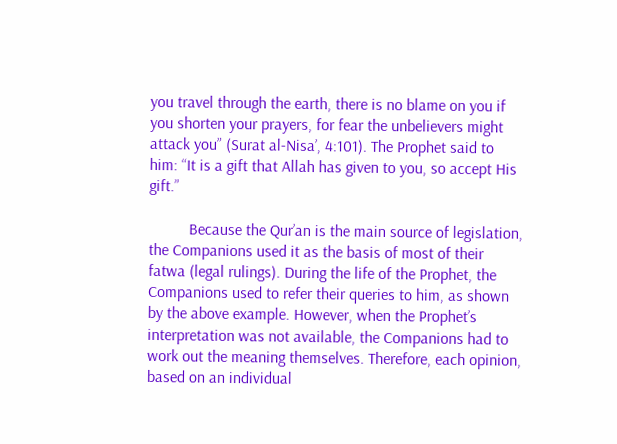you travel through the earth, there is no blame on you if you shorten your prayers, for fear the unbelievers might attack you” (Surat al-Nisa’, 4:101). The Prophet said to him: “It is a gift that Allah has given to you, so accept His gift.”

          Because the Qur’an is the main source of legislation, the Companions used it as the basis of most of their fatwa (legal rulings). During the life of the Prophet, the Companions used to refer their queries to him, as shown by the above example. However, when the Prophet’s interpretation was not available, the Companions had to work out the meaning themselves. Therefore, each opinion, based on an individual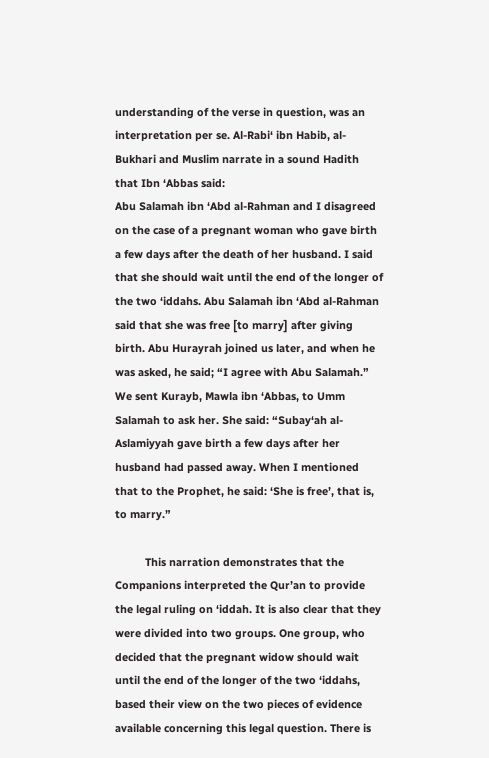understanding of the verse in question, was an interpretation per se. Al-Rabi‘ ibn Habib, al-Bukhari and Muslim narrate in a sound Hadith that Ibn ‘Abbas said:
Abu Salamah ibn ‘Abd al-Rahman and I disagreed on the case of a pregnant woman who gave birth a few days after the death of her husband. I said that she should wait until the end of the longer of the two ‘iddahs. Abu Salamah ibn ‘Abd al-Rahman said that she was free [to marry] after giving birth. Abu Hurayrah joined us later, and when he was asked, he said; “I agree with Abu Salamah.” We sent Kurayb, Mawla ibn ‘Abbas, to Umm Salamah to ask her. She said: “Subay‘ah al-Aslamiyyah gave birth a few days after her husband had passed away. When I mentioned that to the Prophet, he said: ‘She is free’, that is, to marry.”

          This narration demonstrates that the Companions interpreted the Qur’an to provide the legal ruling on ‘iddah. It is also clear that they were divided into two groups. One group, who decided that the pregnant widow should wait until the end of the longer of the two ‘iddahs, based their view on the two pieces of evidence available concerning this legal question. There is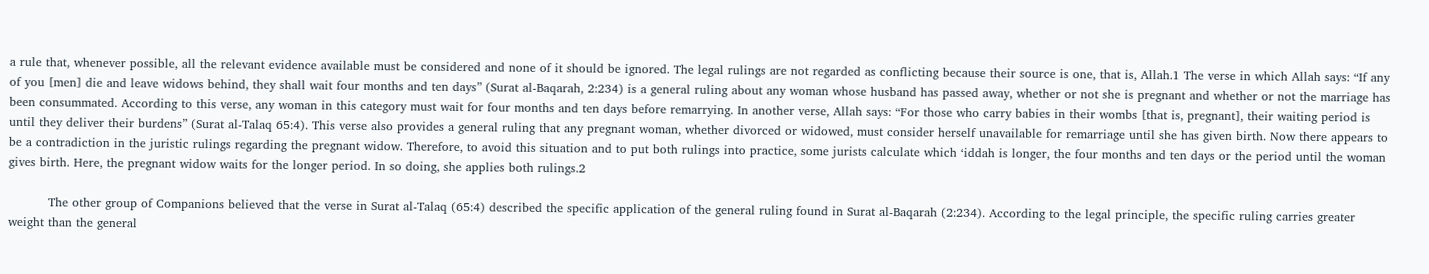a rule that, whenever possible, all the relevant evidence available must be considered and none of it should be ignored. The legal rulings are not regarded as conflicting because their source is one, that is, Allah.1 The verse in which Allah says: “If any of you [men] die and leave widows behind, they shall wait four months and ten days” (Surat al-Baqarah, 2:234) is a general ruling about any woman whose husband has passed away, whether or not she is pregnant and whether or not the marriage has been consummated. According to this verse, any woman in this category must wait for four months and ten days before remarrying. In another verse, Allah says: “For those who carry babies in their wombs [that is, pregnant], their waiting period is until they deliver their burdens” (Surat al-Talaq 65:4). This verse also provides a general ruling that any pregnant woman, whether divorced or widowed, must consider herself unavailable for remarriage until she has given birth. Now there appears to be a contradiction in the juristic rulings regarding the pregnant widow. Therefore, to avoid this situation and to put both rulings into practice, some jurists calculate which ‘iddah is longer, the four months and ten days or the period until the woman gives birth. Here, the pregnant widow waits for the longer period. In so doing, she applies both rulings.2

          The other group of Companions believed that the verse in Surat al-Talaq (65:4) described the specific application of the general ruling found in Surat al-Baqarah (2:234). According to the legal principle, the specific ruling carries greater weight than the general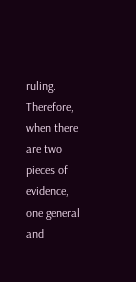ruling. Therefore, when there are two pieces of evidence, one general and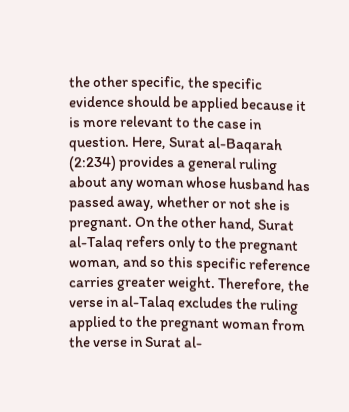the other specific, the specific evidence should be applied because it is more relevant to the case in question. Here, Surat al-Baqarah (2:234) provides a general ruling about any woman whose husband has passed away, whether or not she is pregnant. On the other hand, Surat al-Talaq refers only to the pregnant woman, and so this specific reference carries greater weight. Therefore, the verse in al-Talaq excludes the ruling applied to the pregnant woman from the verse in Surat al-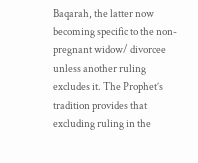Baqarah, the latter now becoming specific to the non-pregnant widow/ divorcee unless another ruling excludes it. The Prophet’s tradition provides that excluding ruling in the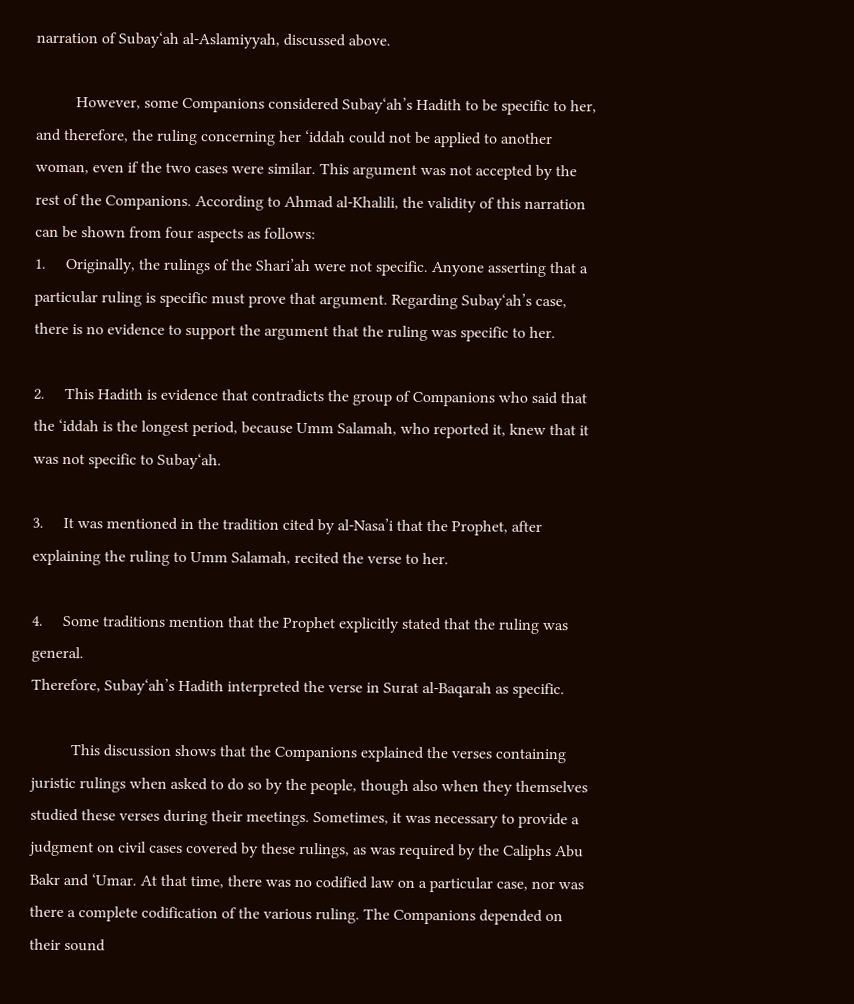narration of Subay‘ah al-Aslamiyyah, discussed above.

          However, some Companions considered Subay‘ah’s Hadith to be specific to her, and therefore, the ruling concerning her ‘iddah could not be applied to another woman, even if the two cases were similar. This argument was not accepted by the rest of the Companions. According to Ahmad al-Khalili, the validity of this narration can be shown from four aspects as follows:
1.     Originally, the rulings of the Shari’ah were not specific. Anyone asserting that a particular ruling is specific must prove that argument. Regarding Subay‘ah’s case, there is no evidence to support the argument that the ruling was specific to her.

2.     This Hadith is evidence that contradicts the group of Companions who said that the ‘iddah is the longest period, because Umm Salamah, who reported it, knew that it was not specific to Subay‘ah.

3.     It was mentioned in the tradition cited by al-Nasa’i that the Prophet, after explaining the ruling to Umm Salamah, recited the verse to her.

4.     Some traditions mention that the Prophet explicitly stated that the ruling was general.
Therefore, Subay‘ah’s Hadith interpreted the verse in Surat al-Baqarah as specific.

          This discussion shows that the Companions explained the verses containing juristic rulings when asked to do so by the people, though also when they themselves studied these verses during their meetings. Sometimes, it was necessary to provide a judgment on civil cases covered by these rulings, as was required by the Caliphs Abu Bakr and ‘Umar. At that time, there was no codified law on a particular case, nor was there a complete codification of the various ruling. The Companions depended on their sound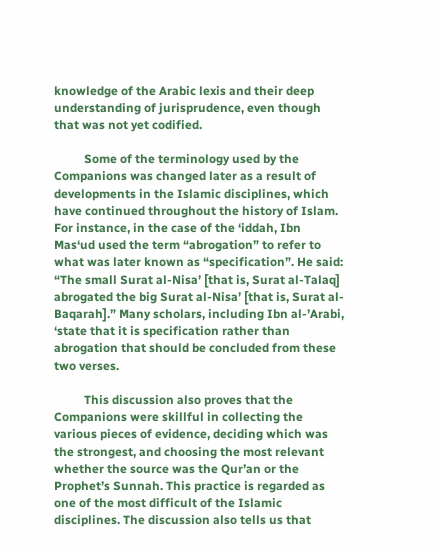knowledge of the Arabic lexis and their deep understanding of jurisprudence, even though that was not yet codified.

          Some of the terminology used by the Companions was changed later as a result of developments in the Islamic disciplines, which have continued throughout the history of Islam. For instance, in the case of the ‘iddah, Ibn Mas‘ud used the term “abrogation” to refer to what was later known as “specification”. He said: “The small Surat al-Nisa’ [that is, Surat al-Talaq] abrogated the big Surat al-Nisa’ [that is, Surat al-Baqarah].” Many scholars, including Ibn al-’Arabi, ‘state that it is specification rather than abrogation that should be concluded from these two verses.

          This discussion also proves that the Companions were skillful in collecting the various pieces of evidence, deciding which was the strongest, and choosing the most relevant whether the source was the Qur’an or the Prophet’s Sunnah. This practice is regarded as one of the most difficult of the Islamic disciplines. The discussion also tells us that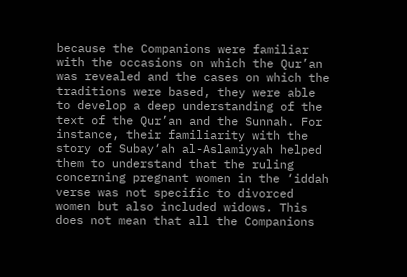because the Companions were familiar with the occasions on which the Qur’an was revealed and the cases on which the traditions were based, they were able to develop a deep understanding of the text of the Qur’an and the Sunnah. For instance, their familiarity with the story of Subay‘ah al-Aslamiyyah helped them to understand that the ruling concerning pregnant women in the ‘iddah verse was not specific to divorced women but also included widows. This does not mean that all the Companions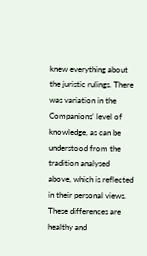knew everything about the juristic rulings. There was variation in the Companions’ level of knowledge, as can be understood from the tradition analysed above, which is reflected in their personal views. These differences are healthy and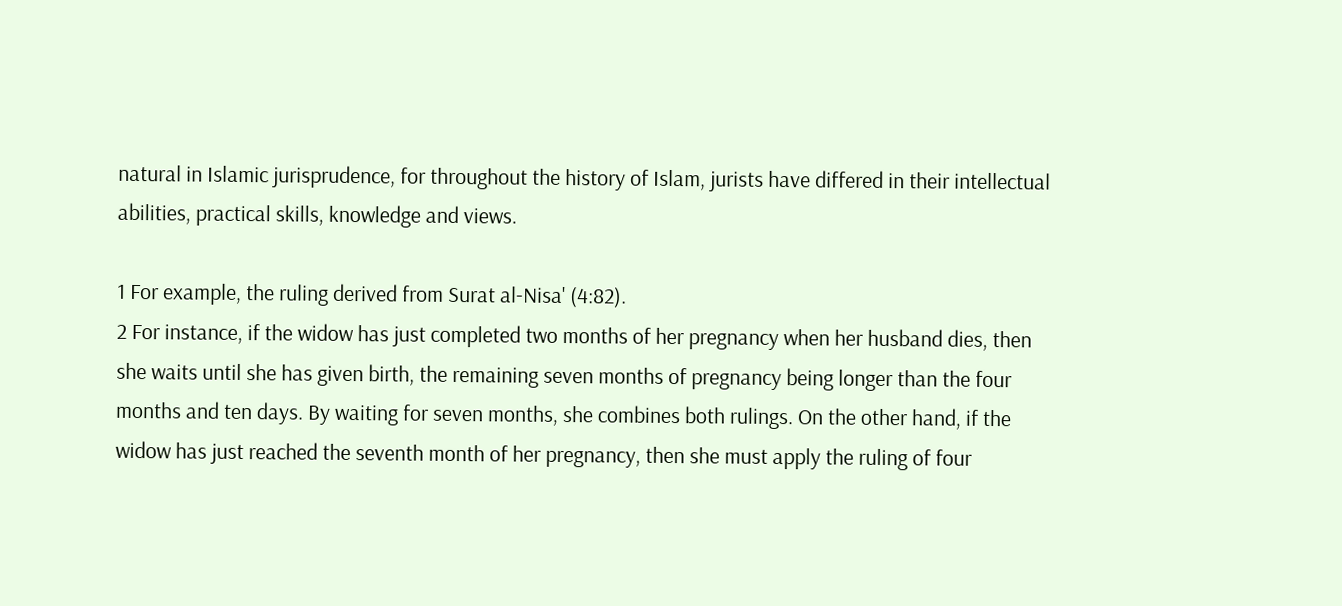natural in Islamic jurisprudence, for throughout the history of Islam, jurists have differed in their intellectual abilities, practical skills, knowledge and views.

1 For example, the ruling derived from Surat al-Nisa' (4:82).
2 For instance, if the widow has just completed two months of her pregnancy when her husband dies, then she waits until she has given birth, the remaining seven months of pregnancy being longer than the four months and ten days. By waiting for seven months, she combines both rulings. On the other hand, if the widow has just reached the seventh month of her pregnancy, then she must apply the ruling of four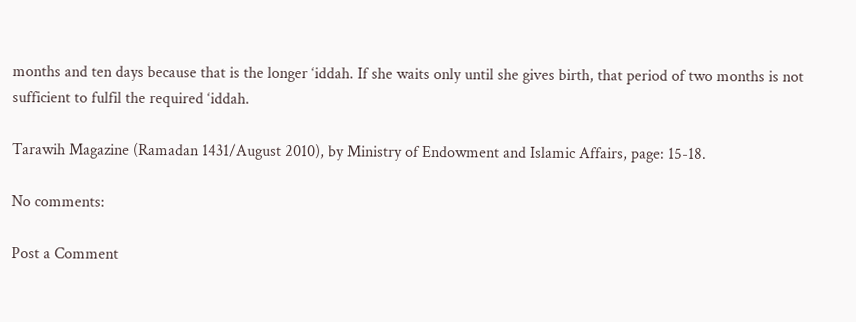months and ten days because that is the longer ‘iddah. If she waits only until she gives birth, that period of two months is not sufficient to fulfil the required ‘iddah.

Tarawih Magazine (Ramadan 1431/August 2010), by Ministry of Endowment and Islamic Affairs, page: 15-18.

No comments:

Post a Comment